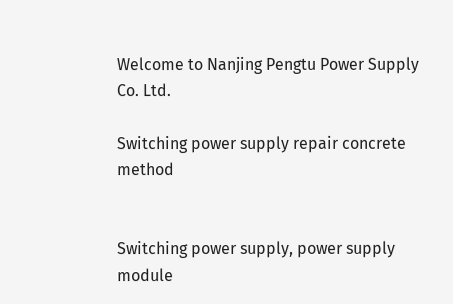Welcome to Nanjing Pengtu Power Supply Co. Ltd.

Switching power supply repair concrete method


Switching power supply, power supply module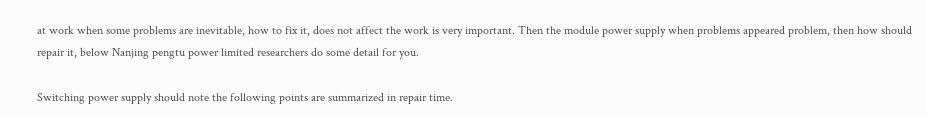at work when some problems are inevitable, how to fix it, does not affect the work is very important. Then the module power supply when problems appeared problem, then how should repair it, below Nanjing pengtu power limited researchers do some detail for you.

Switching power supply should note the following points are summarized in repair time.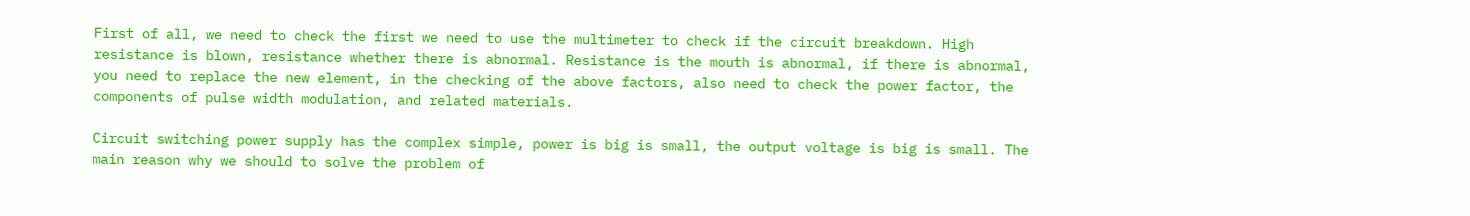First of all, we need to check the first we need to use the multimeter to check if the circuit breakdown. High resistance is blown, resistance whether there is abnormal. Resistance is the mouth is abnormal, if there is abnormal, you need to replace the new element, in the checking of the above factors, also need to check the power factor, the components of pulse width modulation, and related materials.

Circuit switching power supply has the complex simple, power is big is small, the output voltage is big is small. The main reason why we should to solve the problem of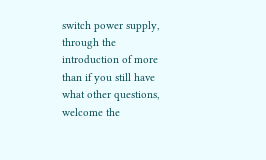switch power supply, through the introduction of more than if you still have what other questions, welcome the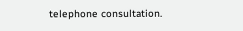telephone consultation.